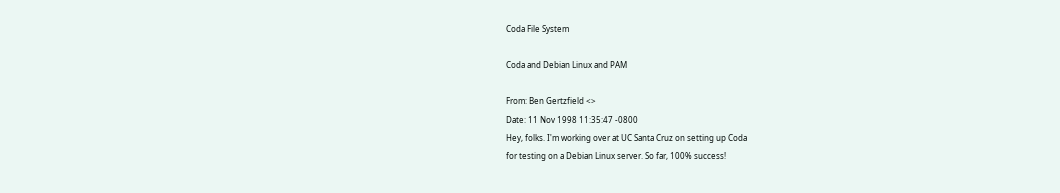Coda File System

Coda and Debian Linux and PAM

From: Ben Gertzfield <>
Date: 11 Nov 1998 11:35:47 -0800
Hey, folks. I'm working over at UC Santa Cruz on setting up Coda
for testing on a Debian Linux server. So far, 100% success!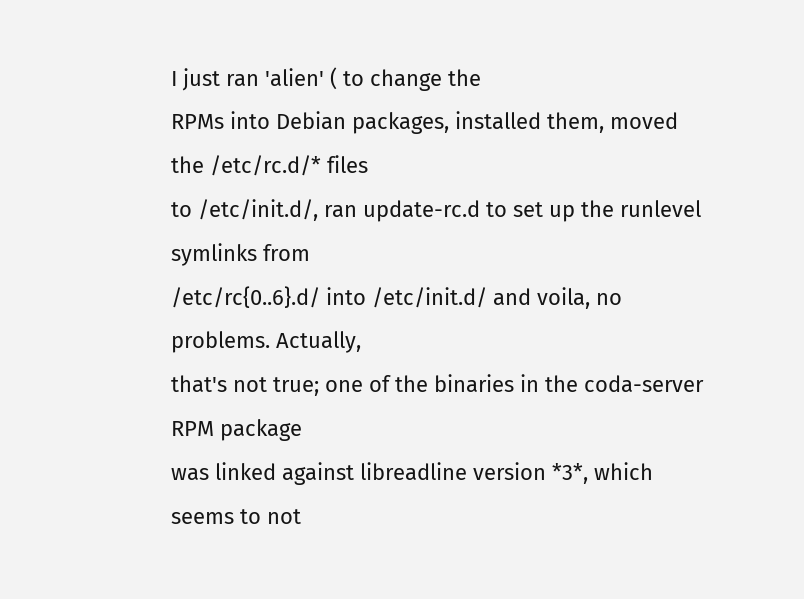I just ran 'alien' ( to change the
RPMs into Debian packages, installed them, moved the /etc/rc.d/* files
to /etc/init.d/, ran update-rc.d to set up the runlevel symlinks from
/etc/rc{0..6}.d/ into /etc/init.d/ and voila, no problems. Actually,
that's not true; one of the binaries in the coda-server RPM package
was linked against libreadline version *3*, which seems to not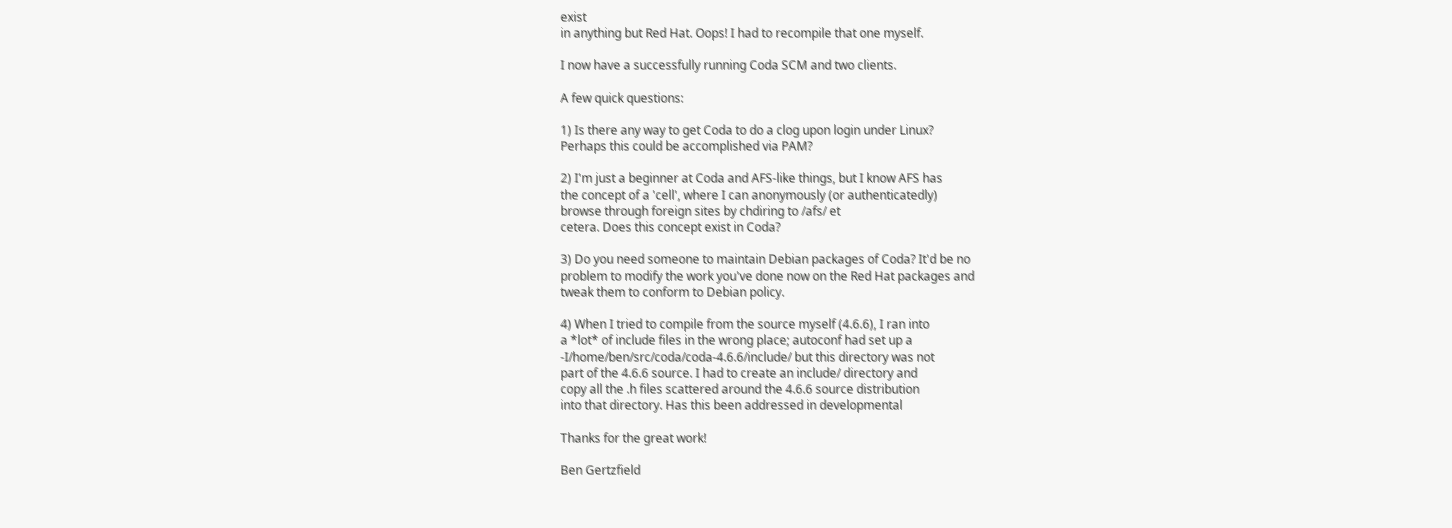exist
in anything but Red Hat. Oops! I had to recompile that one myself.

I now have a successfully running Coda SCM and two clients.

A few quick questions:

1) Is there any way to get Coda to do a clog upon login under Linux?
Perhaps this could be accomplished via PAM?

2) I'm just a beginner at Coda and AFS-like things, but I know AFS has
the concept of a 'cell', where I can anonymously (or authenticatedly)
browse through foreign sites by chdiring to /afs/ et
cetera. Does this concept exist in Coda?

3) Do you need someone to maintain Debian packages of Coda? It'd be no
problem to modify the work you've done now on the Red Hat packages and
tweak them to conform to Debian policy.

4) When I tried to compile from the source myself (4.6.6), I ran into
a *lot* of include files in the wrong place; autoconf had set up a
-I/home/ben/src/coda/coda-4.6.6/include/ but this directory was not
part of the 4.6.6 source. I had to create an include/ directory and
copy all the .h files scattered around the 4.6.6 source distribution
into that directory. Has this been addressed in developmental

Thanks for the great work!

Ben Gertzfield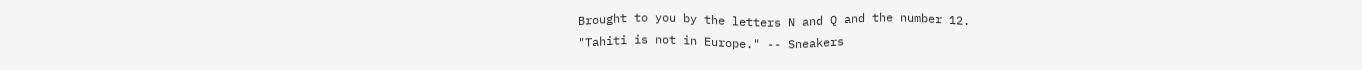Brought to you by the letters N and Q and the number 12.
"Tahiti is not in Europe." -- Sneakers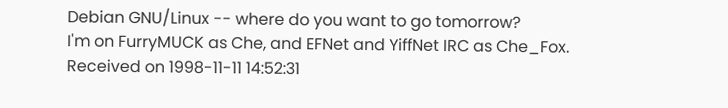Debian GNU/Linux -- where do you want to go tomorrow?
I'm on FurryMUCK as Che, and EFNet and YiffNet IRC as Che_Fox.
Received on 1998-11-11 14:52:31